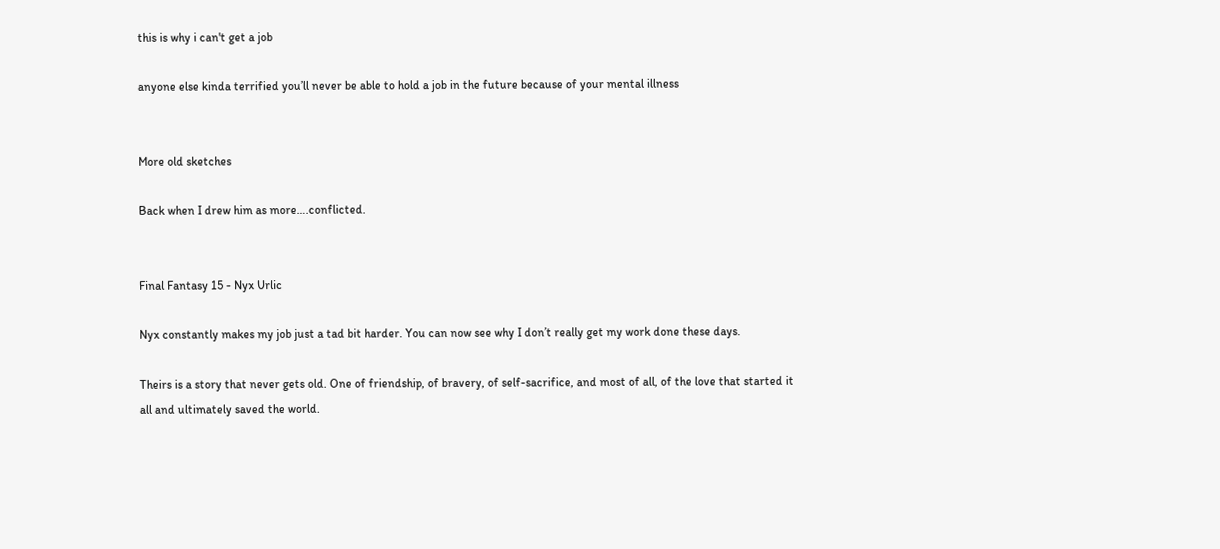this is why i can't get a job

anyone else kinda terrified you’ll never be able to hold a job in the future because of your mental illness


More old sketches

Back when I drew him as more….conflicted.


Final Fantasy 15 - Nyx Urlic

Nyx constantly makes my job just a tad bit harder. You can now see why I don’t really get my work done these days.

Theirs is a story that never gets old. One of friendship, of bravery, of self-sacrifice, and most of all, of the love that started it all and ultimately saved the world.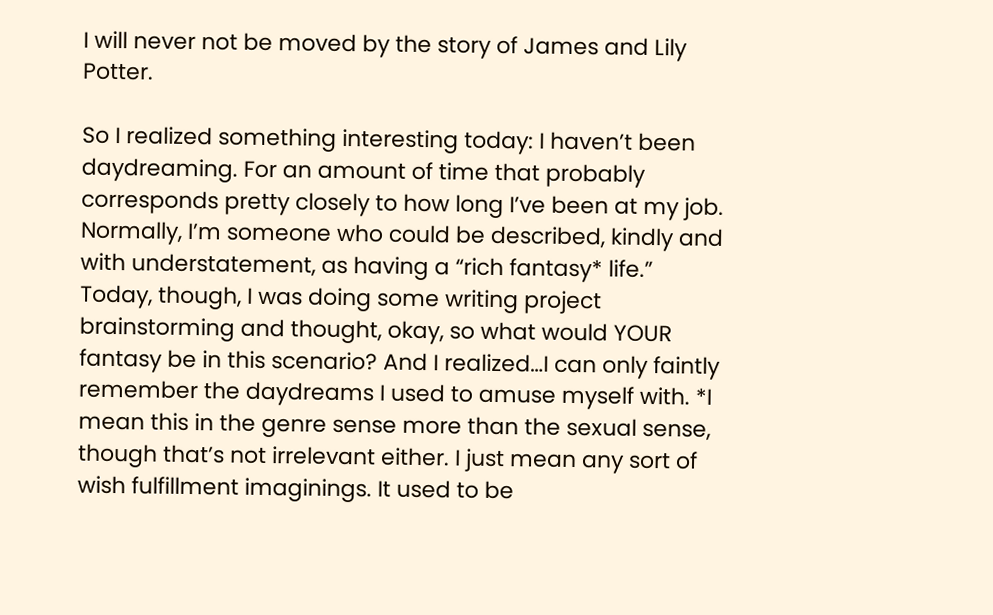I will never not be moved by the story of James and Lily Potter.

So I realized something interesting today: I haven’t been daydreaming. For an amount of time that probably corresponds pretty closely to how long I’ve been at my job. Normally, I’m someone who could be described, kindly and with understatement, as having a “rich fantasy* life.” Today, though, I was doing some writing project brainstorming and thought, okay, so what would YOUR fantasy be in this scenario? And I realized…I can only faintly remember the daydreams I used to amuse myself with. *I mean this in the genre sense more than the sexual sense, though that’s not irrelevant either. I just mean any sort of wish fulfillment imaginings. It used to be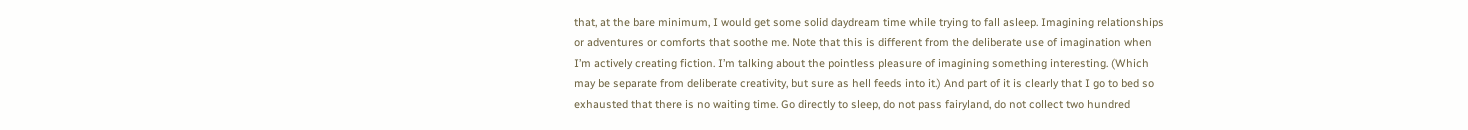that, at the bare minimum, I would get some solid daydream time while trying to fall asleep. Imagining relationships or adventures or comforts that soothe me. Note that this is different from the deliberate use of imagination when I’m actively creating fiction. I’m talking about the pointless pleasure of imagining something interesting. (Which may be separate from deliberate creativity, but sure as hell feeds into it.) And part of it is clearly that I go to bed so exhausted that there is no waiting time. Go directly to sleep, do not pass fairyland, do not collect two hundred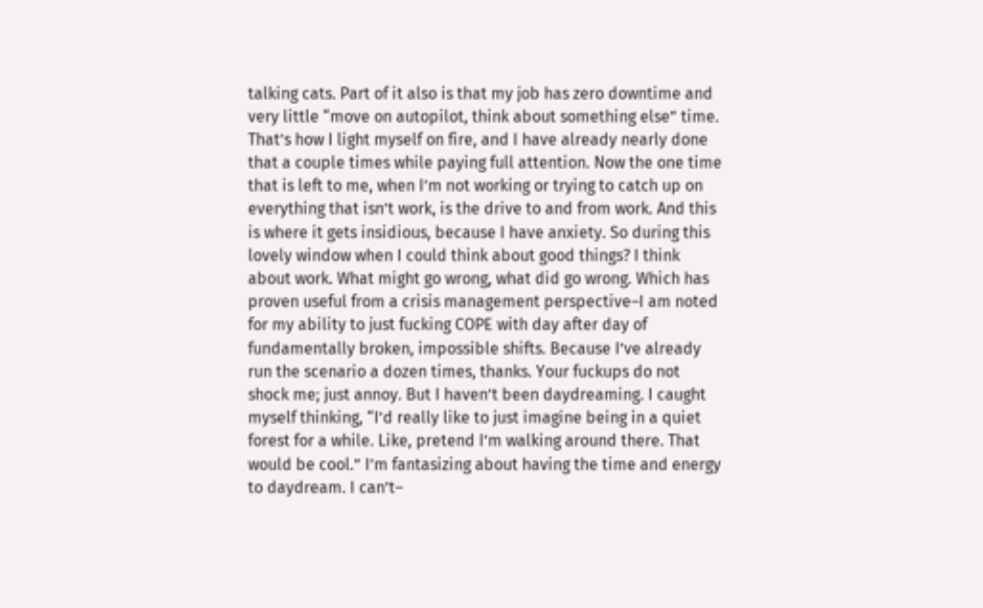talking cats. Part of it also is that my job has zero downtime and very little “move on autopilot, think about something else” time. That’s how I light myself on fire, and I have already nearly done that a couple times while paying full attention. Now the one time that is left to me, when I’m not working or trying to catch up on everything that isn’t work, is the drive to and from work. And this is where it gets insidious, because I have anxiety. So during this lovely window when I could think about good things? I think about work. What might go wrong, what did go wrong. Which has proven useful from a crisis management perspective–I am noted for my ability to just fucking COPE with day after day of fundamentally broken, impossible shifts. Because I’ve already run the scenario a dozen times, thanks. Your fuckups do not shock me; just annoy. But I haven’t been daydreaming. I caught myself thinking, “I’d really like to just imagine being in a quiet forest for a while. Like, pretend I’m walking around there. That would be cool.” I’m fantasizing about having the time and energy to daydream. I can’t–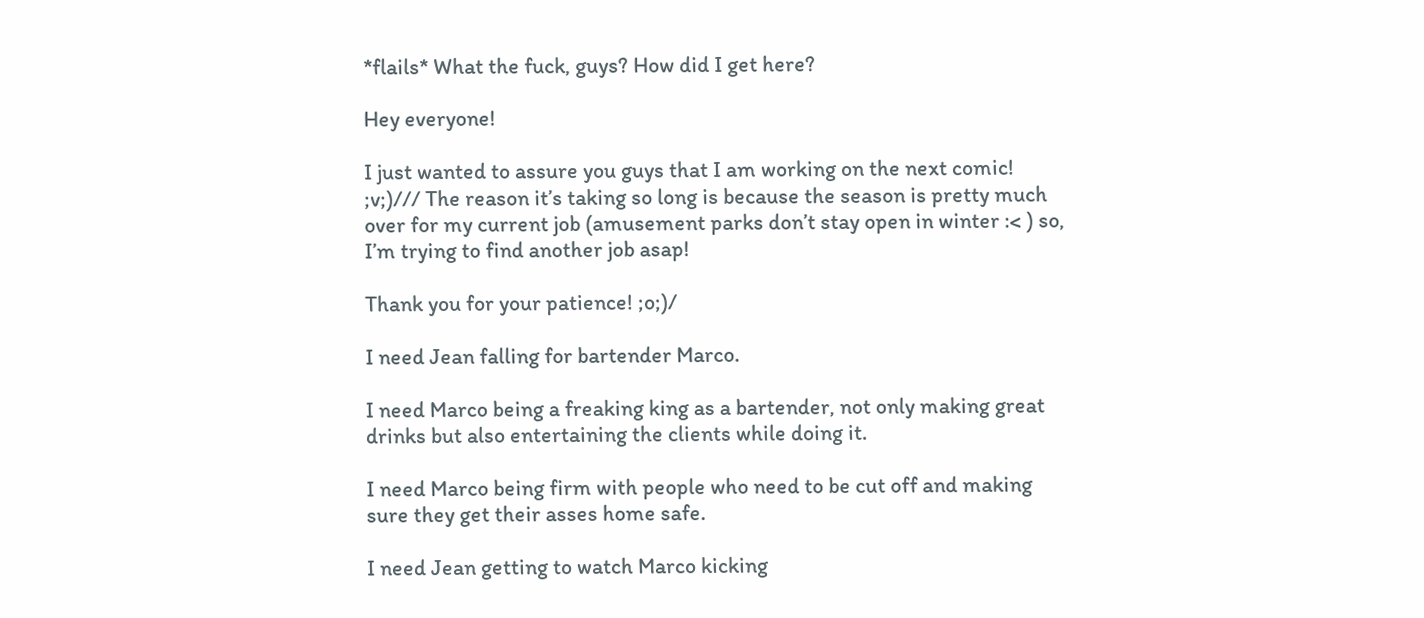*flails* What the fuck, guys? How did I get here?

Hey everyone!

I just wanted to assure you guys that I am working on the next comic! ;v;)/// The reason it’s taking so long is because the season is pretty much over for my current job (amusement parks don’t stay open in winter :< ) so, I’m trying to find another job asap!

Thank you for your patience! ;o;)/

I need Jean falling for bartender Marco.

I need Marco being a freaking king as a bartender, not only making great drinks but also entertaining the clients while doing it.

I need Marco being firm with people who need to be cut off and making sure they get their asses home safe.

I need Jean getting to watch Marco kicking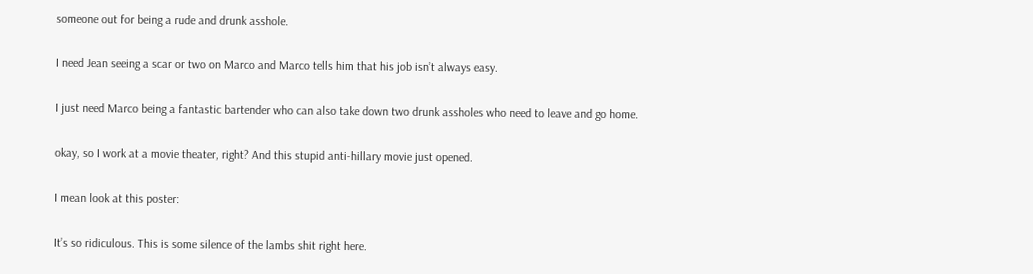someone out for being a rude and drunk asshole.

I need Jean seeing a scar or two on Marco and Marco tells him that his job isn’t always easy.

I just need Marco being a fantastic bartender who can also take down two drunk assholes who need to leave and go home.

okay, so I work at a movie theater, right? And this stupid anti-hillary movie just opened.

I mean look at this poster:

It’s so ridiculous. This is some silence of the lambs shit right here.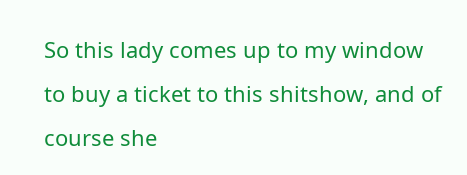So this lady comes up to my window to buy a ticket to this shitshow, and of course she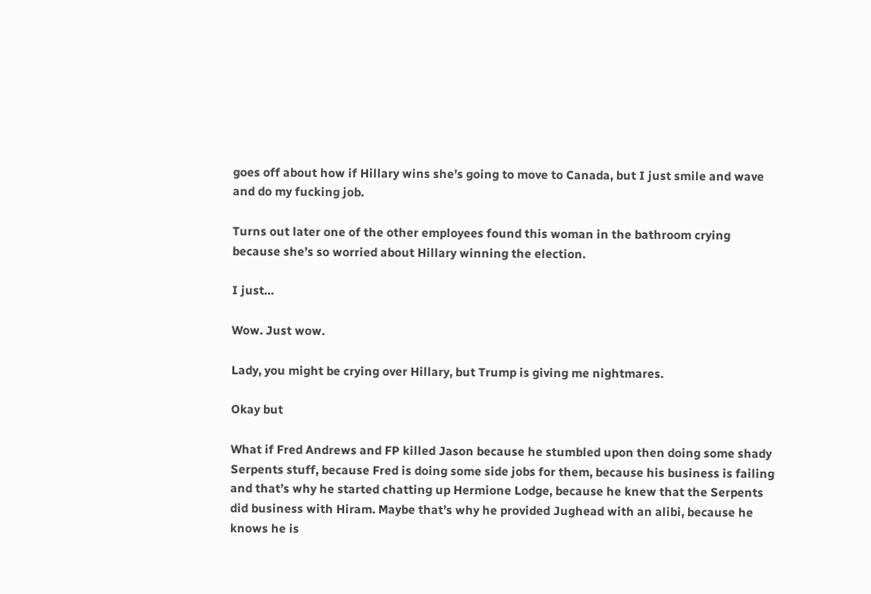goes off about how if Hillary wins she’s going to move to Canada, but I just smile and wave and do my fucking job.

Turns out later one of the other employees found this woman in the bathroom crying because she’s so worried about Hillary winning the election.

I just…

Wow. Just wow.

Lady, you might be crying over Hillary, but Trump is giving me nightmares.

Okay but

What if Fred Andrews and FP killed Jason because he stumbled upon then doing some shady Serpents stuff, because Fred is doing some side jobs for them, because his business is failing and that’s why he started chatting up Hermione Lodge, because he knew that the Serpents did business with Hiram. Maybe that’s why he provided Jughead with an alibi, because he knows he is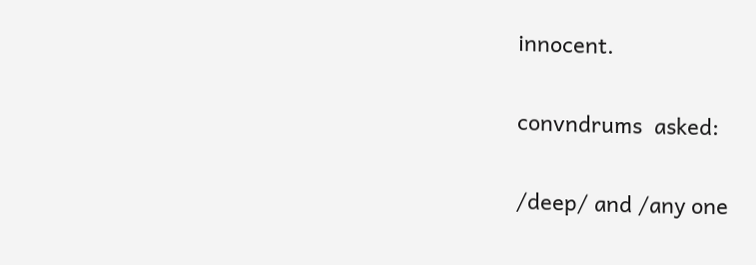innocent.

convndrums  asked:

/deep/ and /any one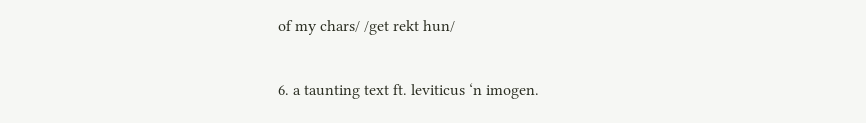of my chars/ /get rekt hun/

6. a taunting text ft. leviticus ‘n imogen.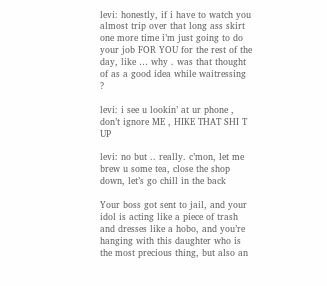levi: honestly, if i have to watch you almost trip over that long ass skirt one more time i’m just going to do your job FOR YOU for the rest of the day, like … why . was that thought of as a good idea while waitressing ?

levi: i see u lookin’ at ur phone , don’t ignore ME , HIKE THAT SHI T UP

levi: no but .. really. c’mon, let me brew u some tea, close the shop down, let’s go chill in the back

Your boss got sent to jail, and your idol is acting like a piece of trash and dresses like a hobo, and you’re hanging with this daughter who is the most precious thing, but also an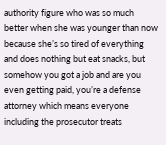authority figure who was so much better when she was younger than now because she’s so tired of everything and does nothing but eat snacks, but somehow you got a job and are you even getting paid, you’re a defense attorney which means everyone including the prosecutor treats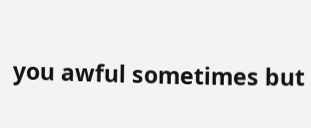you awful sometimes but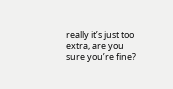really it’s just too extra, are you sure you’re fine?